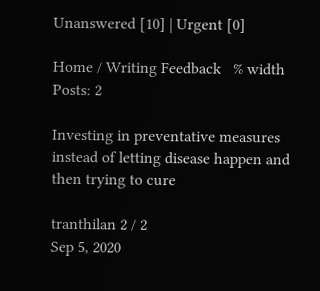Unanswered [10] | Urgent [0]

Home / Writing Feedback   % width Posts: 2

Investing in preventative measures instead of letting disease happen and then trying to cure

tranthilan 2 / 2
Sep 5, 2020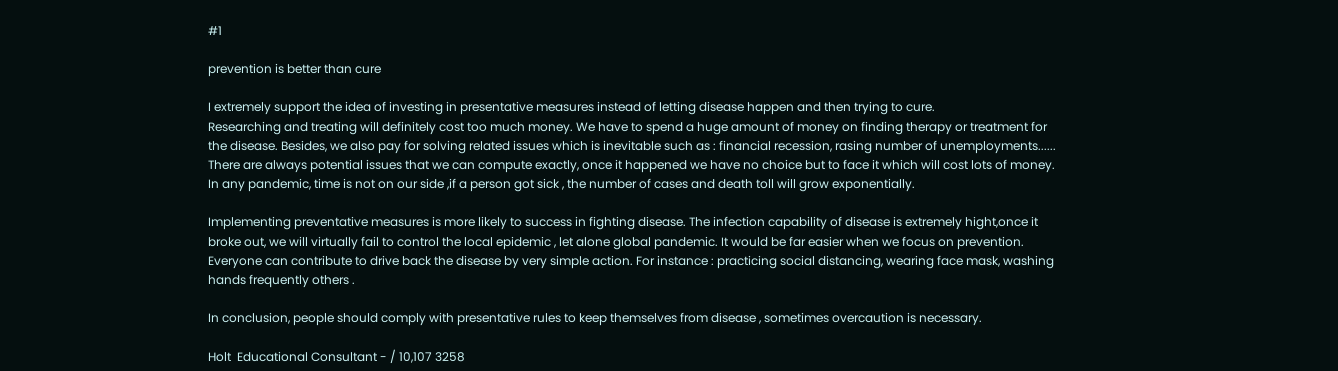#1

prevention is better than cure

I extremely support the idea of investing in presentative measures instead of letting disease happen and then trying to cure.
Researching and treating will definitely cost too much money. We have to spend a huge amount of money on finding therapy or treatment for the disease. Besides, we also pay for solving related issues which is inevitable such as : financial recession, rasing number of unemployments...... There are always potential issues that we can compute exactly, once it happened we have no choice but to face it which will cost lots of money. In any pandemic, time is not on our side ,if a person got sick , the number of cases and death toll will grow exponentially.

Implementing preventative measures is more likely to success in fighting disease. The infection capability of disease is extremely hight,once it broke out, we will virtually fail to control the local epidemic , let alone global pandemic. It would be far easier when we focus on prevention. Everyone can contribute to drive back the disease by very simple action. For instance : practicing social distancing, wearing face mask, washing hands frequently others .

In conclusion, people should comply with presentative rules to keep themselves from disease , sometimes overcaution is necessary.

Holt  Educational Consultant - / 10,107 3258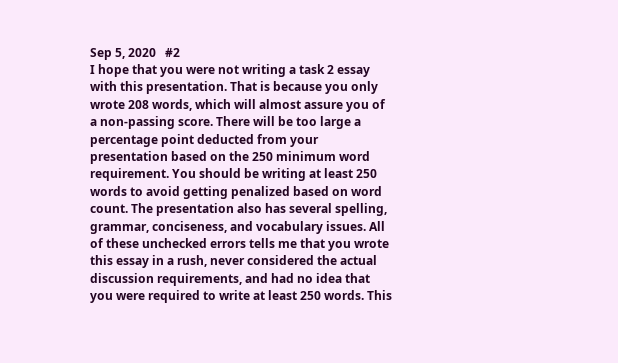Sep 5, 2020   #2
I hope that you were not writing a task 2 essay with this presentation. That is because you only wrote 208 words, which will almost assure you of a non-passing score. There will be too large a percentage point deducted from your presentation based on the 250 minimum word requirement. You should be writing at least 250 words to avoid getting penalized based on word count. The presentation also has several spelling, grammar, conciseness, and vocabulary issues. All of these unchecked errors tells me that you wrote this essay in a rush, never considered the actual discussion requirements, and had no idea that you were required to write at least 250 words. This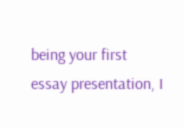being your first essay presentation, I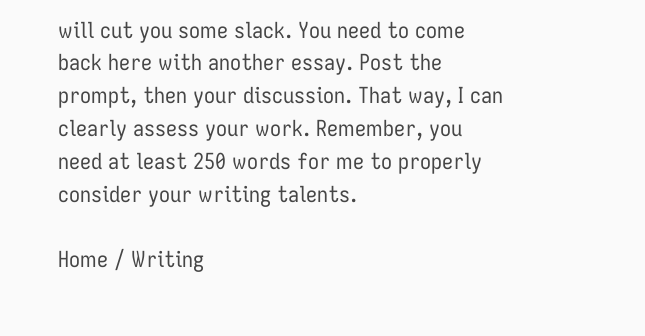will cut you some slack. You need to come back here with another essay. Post the prompt, then your discussion. That way, I can clearly assess your work. Remember, you need at least 250 words for me to properly consider your writing talents.

Home / Writing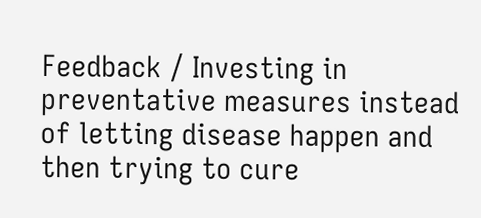Feedback / Investing in preventative measures instead of letting disease happen and then trying to cure